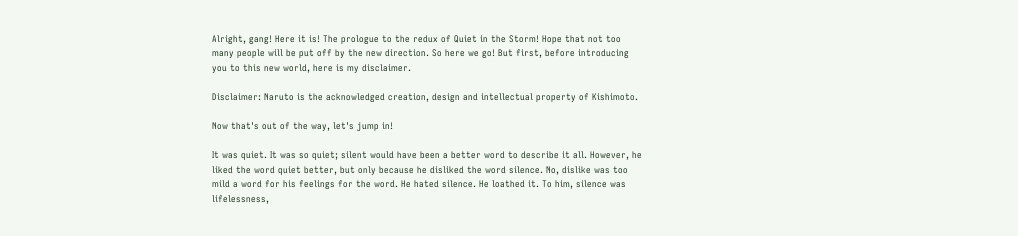Alright, gang! Here it is! The prologue to the redux of Quiet in the Storm! Hope that not too many people will be put off by the new direction. So here we go! But first, before introducing you to this new world, here is my disclaimer.

Disclaimer: Naruto is the acknowledged creation, design and intellectual property of Kishimoto.

Now that's out of the way, let's jump in!

It was quiet. It was so quiet; silent would have been a better word to describe it all. However, he liked the word quiet better, but only because he disliked the word silence. No, dislike was too mild a word for his feelings for the word. He hated silence. He loathed it. To him, silence was lifelessness,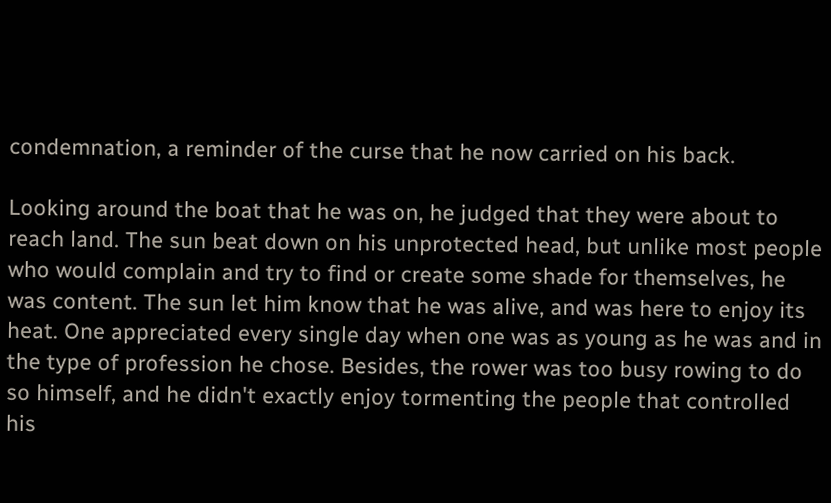condemnation, a reminder of the curse that he now carried on his back.

Looking around the boat that he was on, he judged that they were about to reach land. The sun beat down on his unprotected head, but unlike most people who would complain and try to find or create some shade for themselves, he was content. The sun let him know that he was alive, and was here to enjoy its heat. One appreciated every single day when one was as young as he was and in the type of profession he chose. Besides, the rower was too busy rowing to do so himself, and he didn't exactly enjoy tormenting the people that controlled his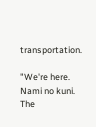transportation.

"We're here. Nami no kuni. The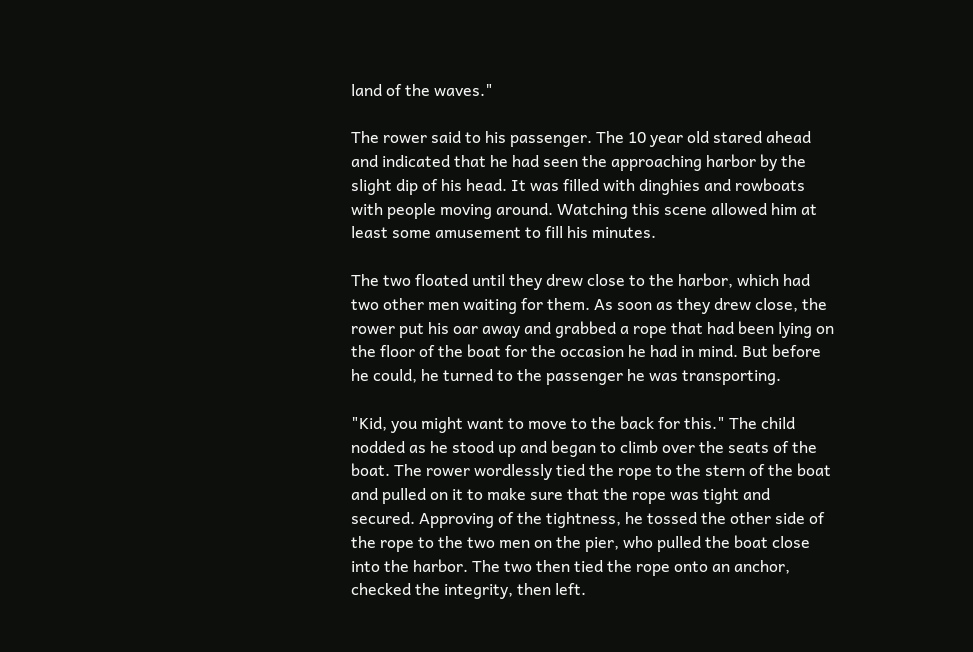land of the waves."

The rower said to his passenger. The 10 year old stared ahead and indicated that he had seen the approaching harbor by the slight dip of his head. It was filled with dinghies and rowboats with people moving around. Watching this scene allowed him at least some amusement to fill his minutes.

The two floated until they drew close to the harbor, which had two other men waiting for them. As soon as they drew close, the rower put his oar away and grabbed a rope that had been lying on the floor of the boat for the occasion he had in mind. But before he could, he turned to the passenger he was transporting.

"Kid, you might want to move to the back for this." The child nodded as he stood up and began to climb over the seats of the boat. The rower wordlessly tied the rope to the stern of the boat and pulled on it to make sure that the rope was tight and secured. Approving of the tightness, he tossed the other side of the rope to the two men on the pier, who pulled the boat close into the harbor. The two then tied the rope onto an anchor, checked the integrity, then left.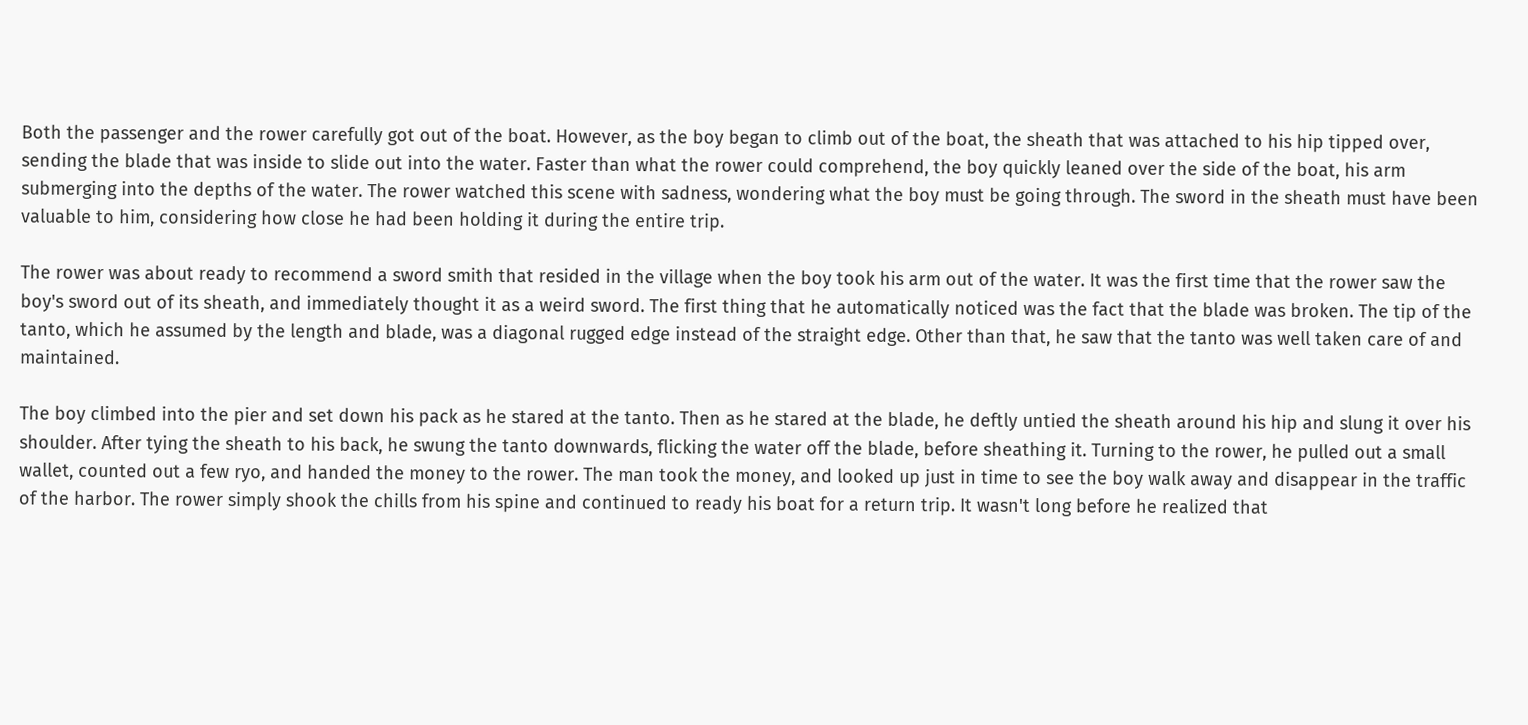Both the passenger and the rower carefully got out of the boat. However, as the boy began to climb out of the boat, the sheath that was attached to his hip tipped over, sending the blade that was inside to slide out into the water. Faster than what the rower could comprehend, the boy quickly leaned over the side of the boat, his arm submerging into the depths of the water. The rower watched this scene with sadness, wondering what the boy must be going through. The sword in the sheath must have been valuable to him, considering how close he had been holding it during the entire trip.

The rower was about ready to recommend a sword smith that resided in the village when the boy took his arm out of the water. It was the first time that the rower saw the boy's sword out of its sheath, and immediately thought it as a weird sword. The first thing that he automatically noticed was the fact that the blade was broken. The tip of the tanto, which he assumed by the length and blade, was a diagonal rugged edge instead of the straight edge. Other than that, he saw that the tanto was well taken care of and maintained.

The boy climbed into the pier and set down his pack as he stared at the tanto. Then as he stared at the blade, he deftly untied the sheath around his hip and slung it over his shoulder. After tying the sheath to his back, he swung the tanto downwards, flicking the water off the blade, before sheathing it. Turning to the rower, he pulled out a small wallet, counted out a few ryo, and handed the money to the rower. The man took the money, and looked up just in time to see the boy walk away and disappear in the traffic of the harbor. The rower simply shook the chills from his spine and continued to ready his boat for a return trip. It wasn't long before he realized that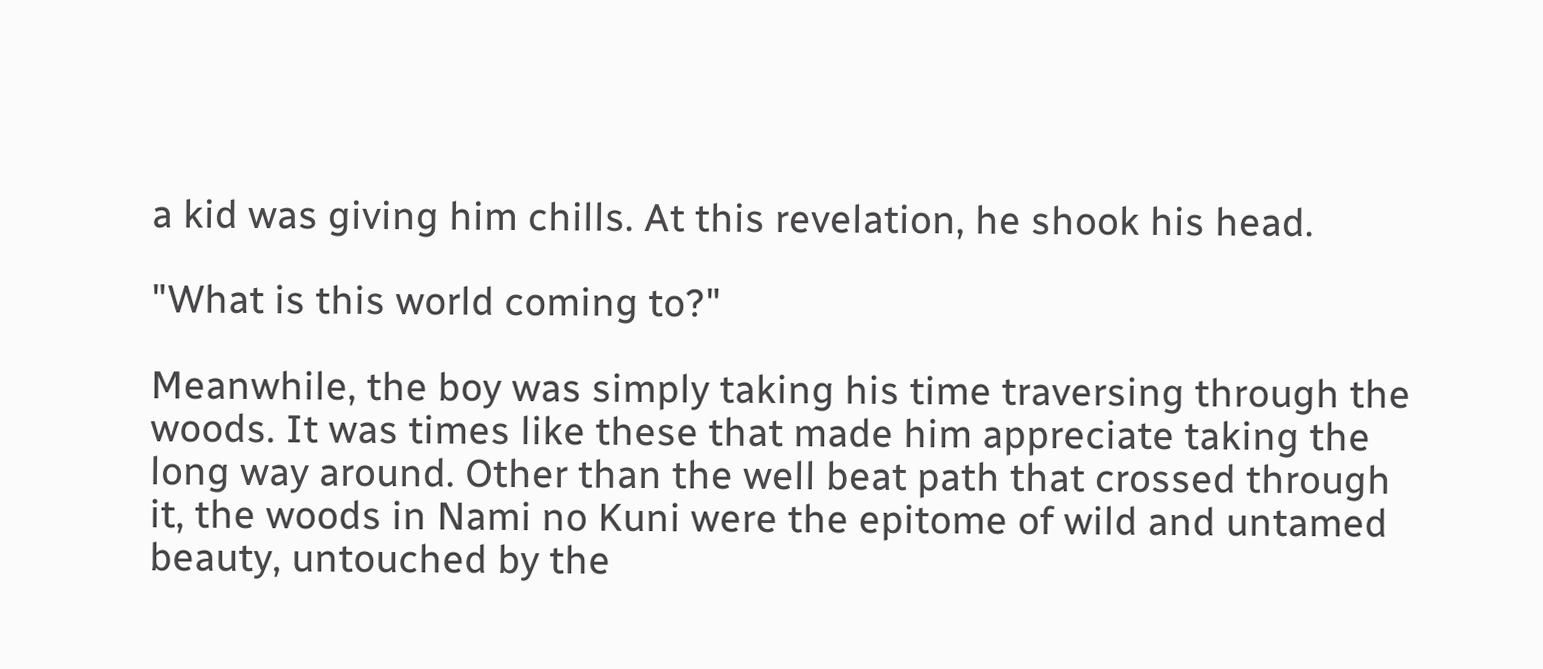a kid was giving him chills. At this revelation, he shook his head.

"What is this world coming to?"

Meanwhile, the boy was simply taking his time traversing through the woods. It was times like these that made him appreciate taking the long way around. Other than the well beat path that crossed through it, the woods in Nami no Kuni were the epitome of wild and untamed beauty, untouched by the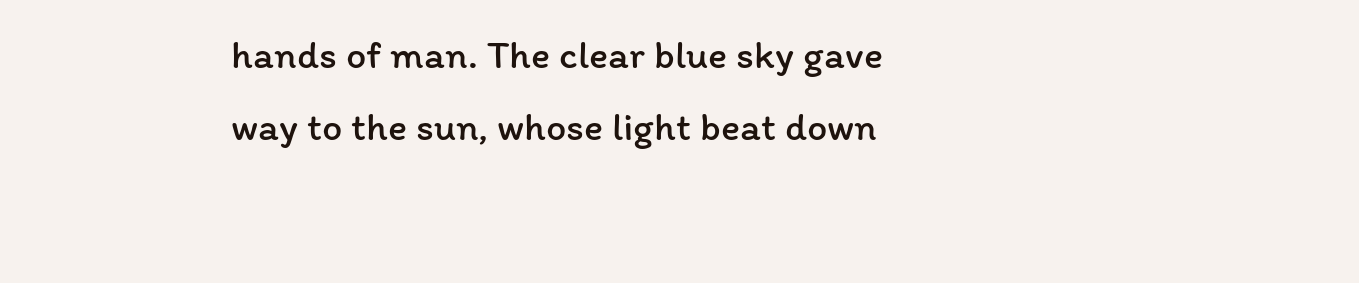hands of man. The clear blue sky gave way to the sun, whose light beat down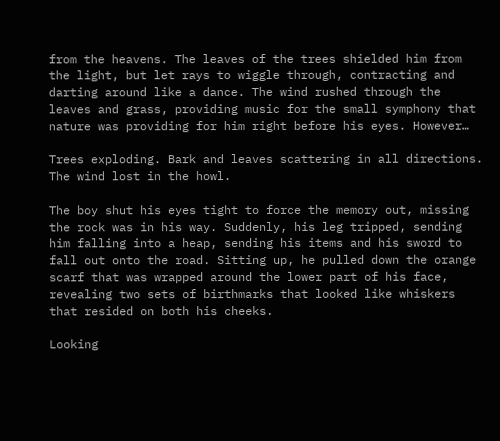from the heavens. The leaves of the trees shielded him from the light, but let rays to wiggle through, contracting and darting around like a dance. The wind rushed through the leaves and grass, providing music for the small symphony that nature was providing for him right before his eyes. However…

Trees exploding. Bark and leaves scattering in all directions. The wind lost in the howl.

The boy shut his eyes tight to force the memory out, missing the rock was in his way. Suddenly, his leg tripped, sending him falling into a heap, sending his items and his sword to fall out onto the road. Sitting up, he pulled down the orange scarf that was wrapped around the lower part of his face, revealing two sets of birthmarks that looked like whiskers that resided on both his cheeks.

Looking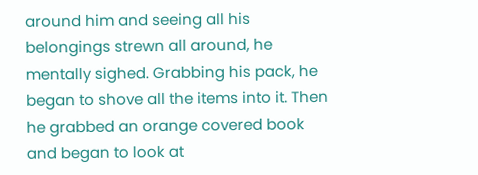around him and seeing all his belongings strewn all around, he mentally sighed. Grabbing his pack, he began to shove all the items into it. Then he grabbed an orange covered book and began to look at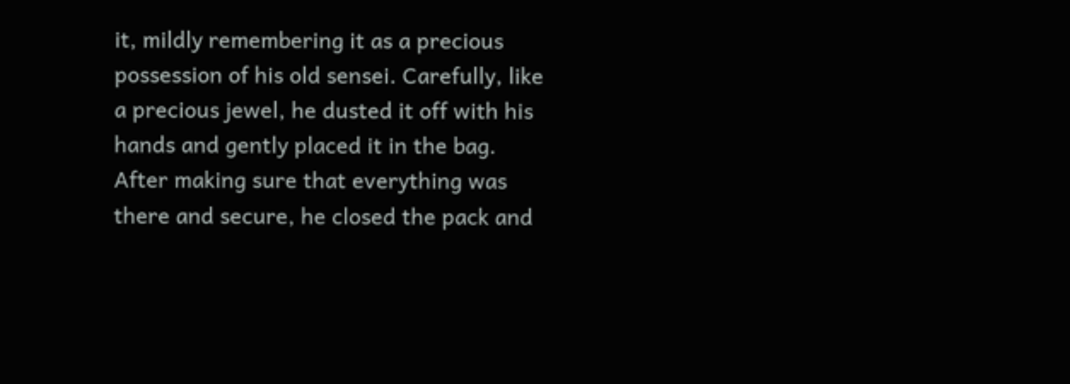it, mildly remembering it as a precious possession of his old sensei. Carefully, like a precious jewel, he dusted it off with his hands and gently placed it in the bag. After making sure that everything was there and secure, he closed the pack and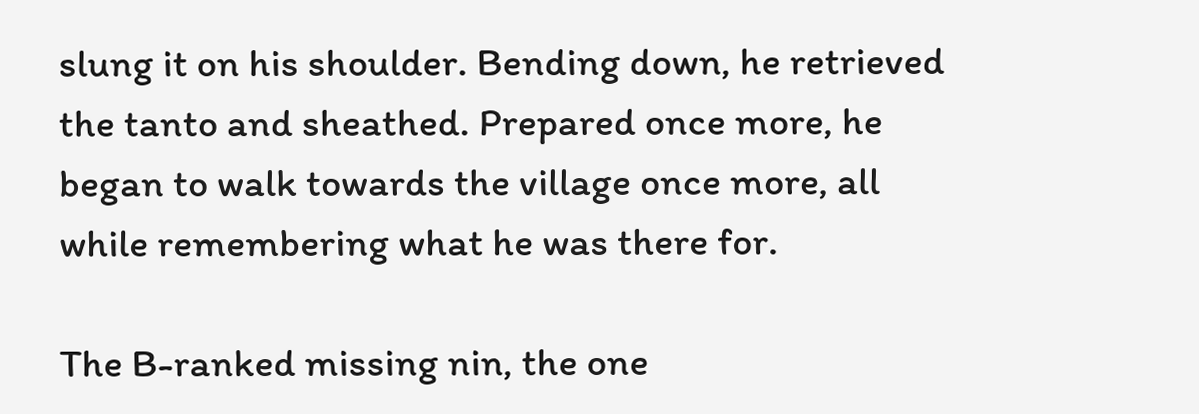slung it on his shoulder. Bending down, he retrieved the tanto and sheathed. Prepared once more, he began to walk towards the village once more, all while remembering what he was there for.

The B-ranked missing nin, the one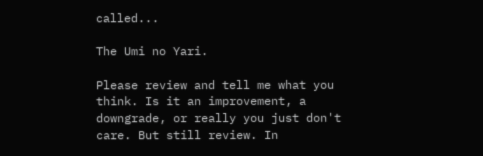called...

The Umi no Yari.

Please review and tell me what you think. Is it an improvement, a downgrade, or really you just don't care. But still review. In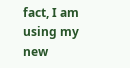fact, I am using my new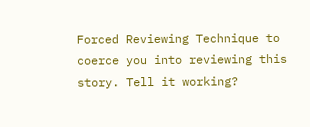Forced Reviewing Technique to coerce you into reviewing this story. Tell it working?